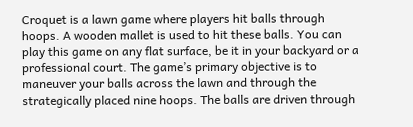Croquet is a lawn game where players hit balls through hoops. A wooden mallet is used to hit these balls. You can play this game on any flat surface, be it in your backyard or a professional court. The game’s primary objective is to maneuver your balls across the lawn and through the strategically placed nine hoops. The balls are driven through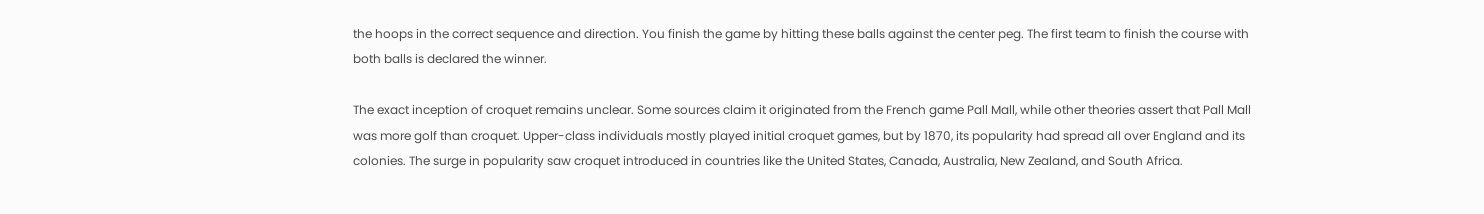the hoops in the correct sequence and direction. You finish the game by hitting these balls against the center peg. The first team to finish the course with both balls is declared the winner.

The exact inception of croquet remains unclear. Some sources claim it originated from the French game Pall Mall, while other theories assert that Pall Mall was more golf than croquet. Upper-class individuals mostly played initial croquet games, but by 1870, its popularity had spread all over England and its colonies. The surge in popularity saw croquet introduced in countries like the United States, Canada, Australia, New Zealand, and South Africa.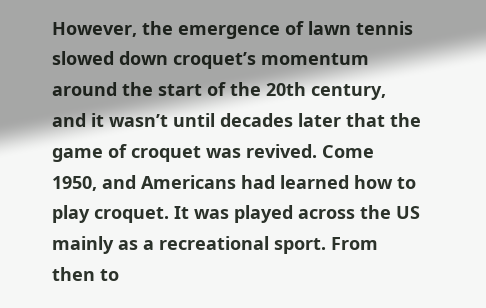However, the emergence of lawn tennis slowed down croquet’s momentum around the start of the 20th century, and it wasn’t until decades later that the game of croquet was revived. Come 1950, and Americans had learned how to play croquet. It was played across the US mainly as a recreational sport. From then to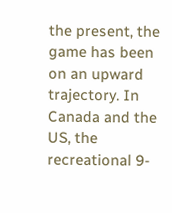the present, the game has been on an upward trajectory. In Canada and the US, the recreational 9-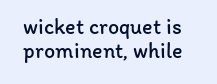wicket croquet is prominent, while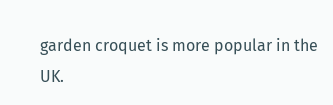garden croquet is more popular in the UK.